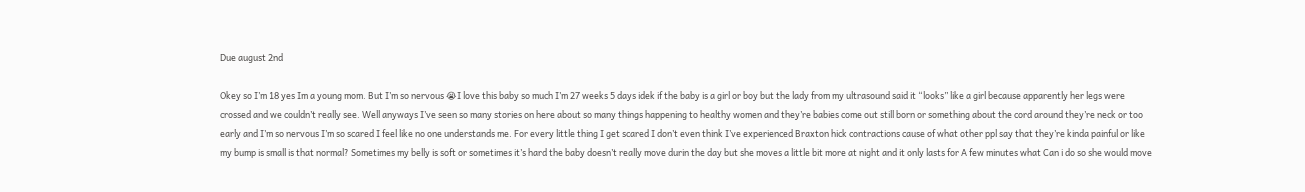Due august 2nd

Okey so I’m 18 yes Im a young mom. But I’m so nervous 😭I love this baby so much I’m 27 weeks 5 days idek if the baby is a girl or boy but the lady from my ultrasound said it “looks” like a girl because apparently her legs were crossed and we couldn’t really see. Well anyways I’ve seen so many stories on here about so many things happening to healthy women and they’re babies come out still born or something about the cord around they’re neck or too early and I’m so nervous I’m so scared I feel like no one understands me. For every little thing I get scared I don’t even think I’ve experienced Braxton hick contractions cause of what other ppl say that they’re kinda painful or like my bump is small is that normal? Sometimes my belly is soft or sometimes it’s hard the baby doesn’t really move durin the day but she moves a little bit more at night and it only lasts for A few minutes what Can i do so she would move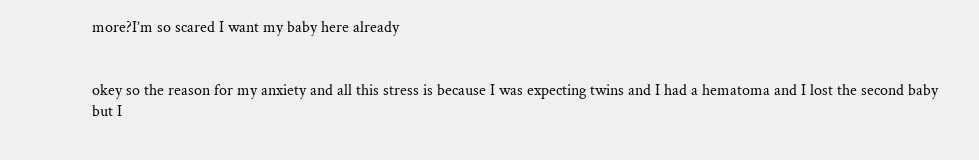more?I’m so scared I want my baby here already


okey so the reason for my anxiety and all this stress is because I was expecting twins and I had a hematoma and I lost the second baby but I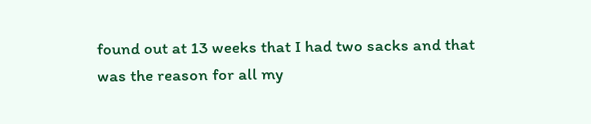found out at 13 weeks that I had two sacks and that was the reason for all my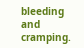bleeding and cramping.